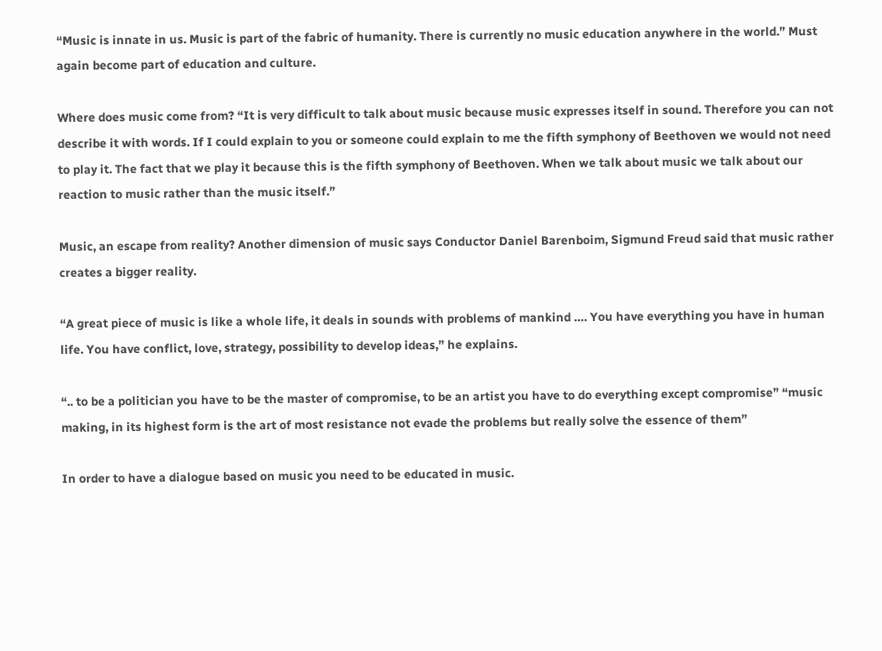“Music is innate in us. Music is part of the fabric of humanity. There is currently no music education anywhere in the world.” Must again become part of education and culture.

Where does music come from? “It is very difficult to talk about music because music expresses itself in sound. Therefore you can not describe it with words. If I could explain to you or someone could explain to me the fifth symphony of Beethoven we would not need to play it. The fact that we play it because this is the fifth symphony of Beethoven. When we talk about music we talk about our reaction to music rather than the music itself.”

Music, an escape from reality? Another dimension of music says Conductor Daniel Barenboim, Sigmund Freud said that music rather creates a bigger reality.

“A great piece of music is like a whole life, it deals in sounds with problems of mankind …. You have everything you have in human life. You have conflict, love, strategy, possibility to develop ideas,” he explains.

“.. to be a politician you have to be the master of compromise, to be an artist you have to do everything except compromise” “music making, in its highest form is the art of most resistance not evade the problems but really solve the essence of them”

In order to have a dialogue based on music you need to be educated in music.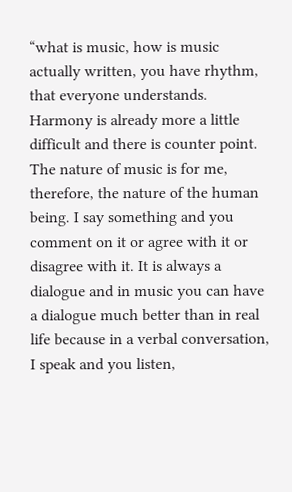“what is music, how is music actually written, you have rhythm, that everyone understands. Harmony is already more a little difficult and there is counter point. The nature of music is for me, therefore, the nature of the human being. I say something and you comment on it or agree with it or disagree with it. It is always a dialogue and in music you can have a dialogue much better than in real life because in a verbal conversation, I speak and you listen,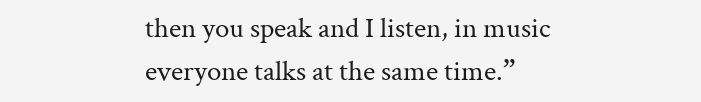then you speak and I listen, in music everyone talks at the same time.”